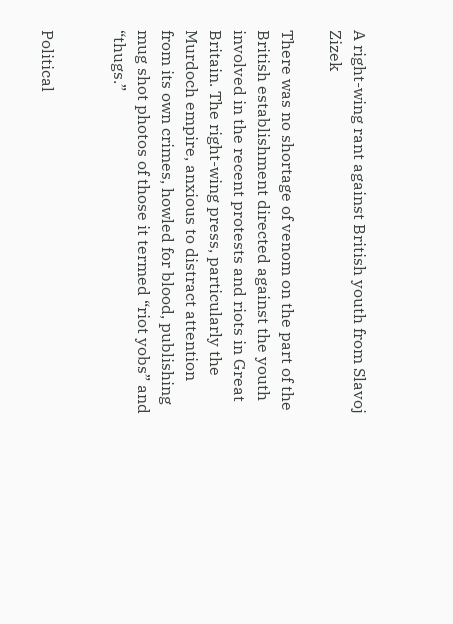A right-wing rant against British youth from Slavoj Zizek

There was no shortage of venom on the part of the British establishment directed against the youth involved in the recent protests and riots in Great Britain. The right-wing press, particularly the Murdoch empire, anxious to distract attention from its own crimes, howled for blood, publishing mug shot photos of those it termed “riot yobs” and “thugs.”


Political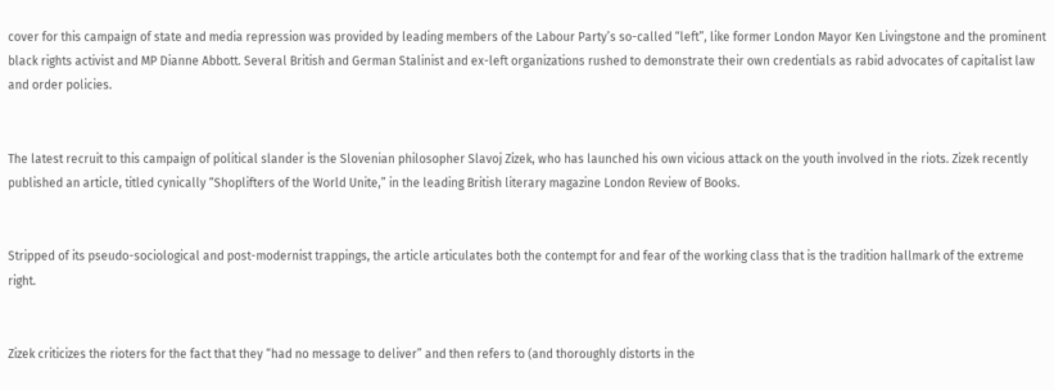cover for this campaign of state and media repression was provided by leading members of the Labour Party’s so-called “left”, like former London Mayor Ken Livingstone and the prominent black rights activist and MP Dianne Abbott. Several British and German Stalinist and ex-left organizations rushed to demonstrate their own credentials as rabid advocates of capitalist law and order policies.


The latest recruit to this campaign of political slander is the Slovenian philosopher Slavoj Zizek, who has launched his own vicious attack on the youth involved in the riots. Zizek recently published an article, titled cynically “Shoplifters of the World Unite,” in the leading British literary magazine London Review of Books.


Stripped of its pseudo-sociological and post-modernist trappings, the article articulates both the contempt for and fear of the working class that is the tradition hallmark of the extreme right.


Zizek criticizes the rioters for the fact that they “had no message to deliver” and then refers to (and thoroughly distorts in the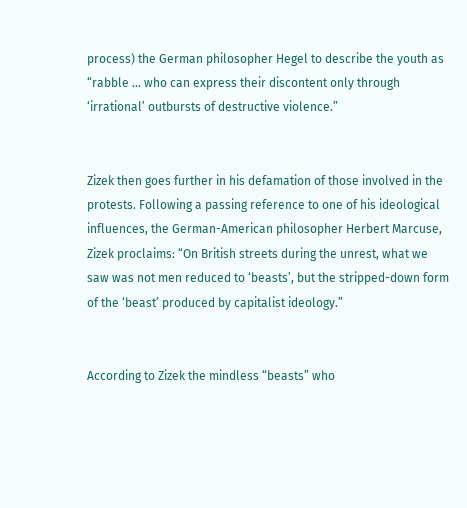process) the German philosopher Hegel to describe the youth as “rabble … who can express their discontent only through ‘irrational’ outbursts of destructive violence.”


Zizek then goes further in his defamation of those involved in the protests. Following a passing reference to one of his ideological influences, the German-American philosopher Herbert Marcuse, Zizek proclaims: “On British streets during the unrest, what we saw was not men reduced to ‘beasts’, but the stripped-down form of the ‘beast’ produced by capitalist ideology.”


According to Zizek the mindless “beasts” who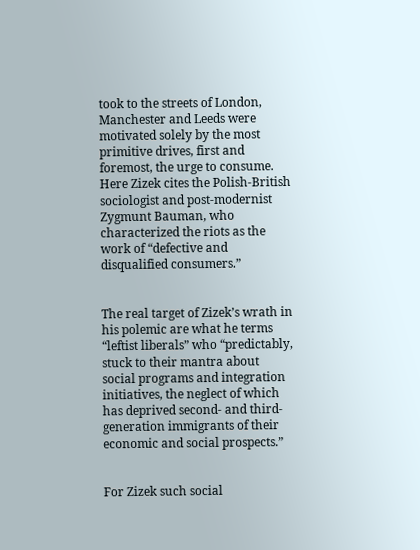took to the streets of London, Manchester and Leeds were motivated solely by the most primitive drives, first and foremost, the urge to consume. Here Zizek cites the Polish-British sociologist and post-modernist Zygmunt Bauman, who characterized the riots as the work of “defective and disqualified consumers.”


The real target of Zizek’s wrath in his polemic are what he terms “leftist liberals” who “predictably, stuck to their mantra about social programs and integration initiatives, the neglect of which has deprived second- and third-generation immigrants of their economic and social prospects.”


For Zizek such social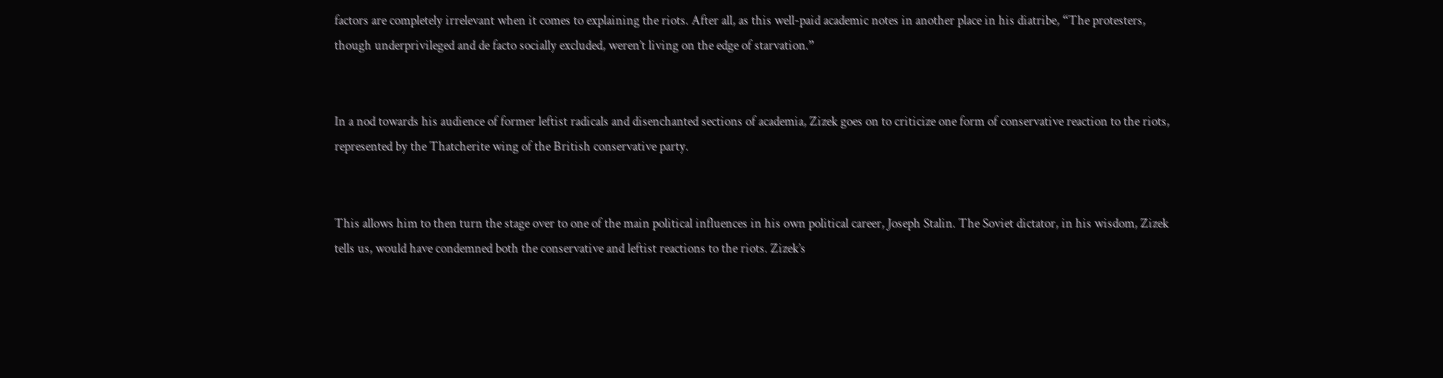factors are completely irrelevant when it comes to explaining the riots. After all, as this well-paid academic notes in another place in his diatribe, “The protesters, though underprivileged and de facto socially excluded, weren’t living on the edge of starvation.”


In a nod towards his audience of former leftist radicals and disenchanted sections of academia, Zizek goes on to criticize one form of conservative reaction to the riots, represented by the Thatcherite wing of the British conservative party.


This allows him to then turn the stage over to one of the main political influences in his own political career, Joseph Stalin. The Soviet dictator, in his wisdom, Zizek tells us, would have condemned both the conservative and leftist reactions to the riots. Zizek’s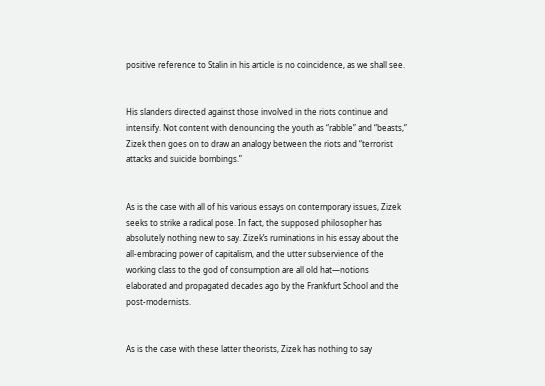positive reference to Stalin in his article is no coincidence, as we shall see.


His slanders directed against those involved in the riots continue and intensify. Not content with denouncing the youth as “rabble” and “beasts,” Zizek then goes on to draw an analogy between the riots and “terrorist attacks and suicide bombings.”


As is the case with all of his various essays on contemporary issues, Zizek seeks to strike a radical pose. In fact, the supposed philosopher has absolutely nothing new to say. Zizek’s ruminations in his essay about the all-embracing power of capitalism, and the utter subservience of the working class to the god of consumption are all old hat—notions elaborated and propagated decades ago by the Frankfurt School and the post-modernists.


As is the case with these latter theorists, Zizek has nothing to say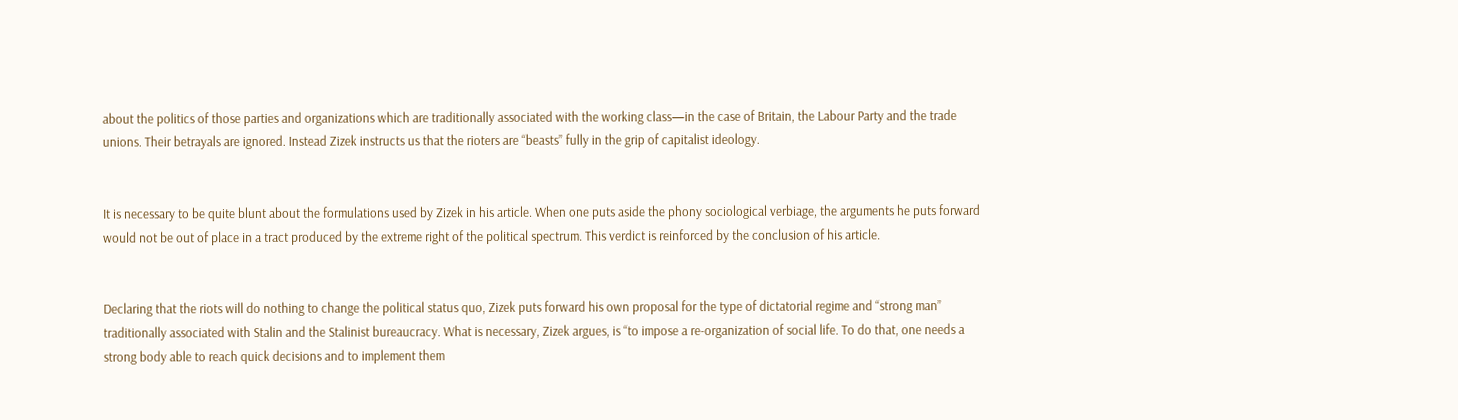about the politics of those parties and organizations which are traditionally associated with the working class—in the case of Britain, the Labour Party and the trade unions. Their betrayals are ignored. Instead Zizek instructs us that the rioters are “beasts” fully in the grip of capitalist ideology.


It is necessary to be quite blunt about the formulations used by Zizek in his article. When one puts aside the phony sociological verbiage, the arguments he puts forward would not be out of place in a tract produced by the extreme right of the political spectrum. This verdict is reinforced by the conclusion of his article.


Declaring that the riots will do nothing to change the political status quo, Zizek puts forward his own proposal for the type of dictatorial regime and “strong man” traditionally associated with Stalin and the Stalinist bureaucracy. What is necessary, Zizek argues, is “to impose a re-organization of social life. To do that, one needs a strong body able to reach quick decisions and to implement them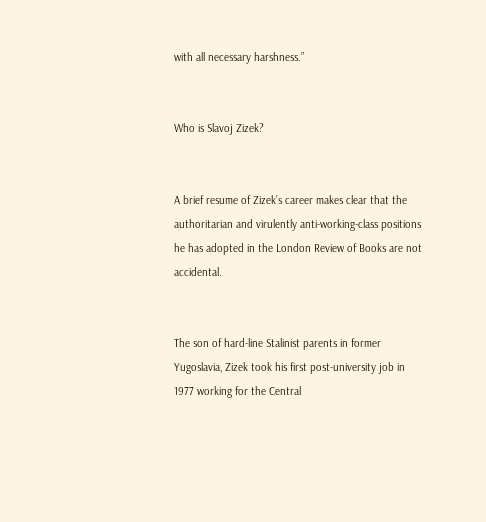with all necessary harshness.”


Who is Slavoj Zizek?


A brief resume of Zizek’s career makes clear that the authoritarian and virulently anti-working-class positions he has adopted in the London Review of Books are not accidental.


The son of hard-line Stalinist parents in former Yugoslavia, Zizek took his first post-university job in 1977 working for the Central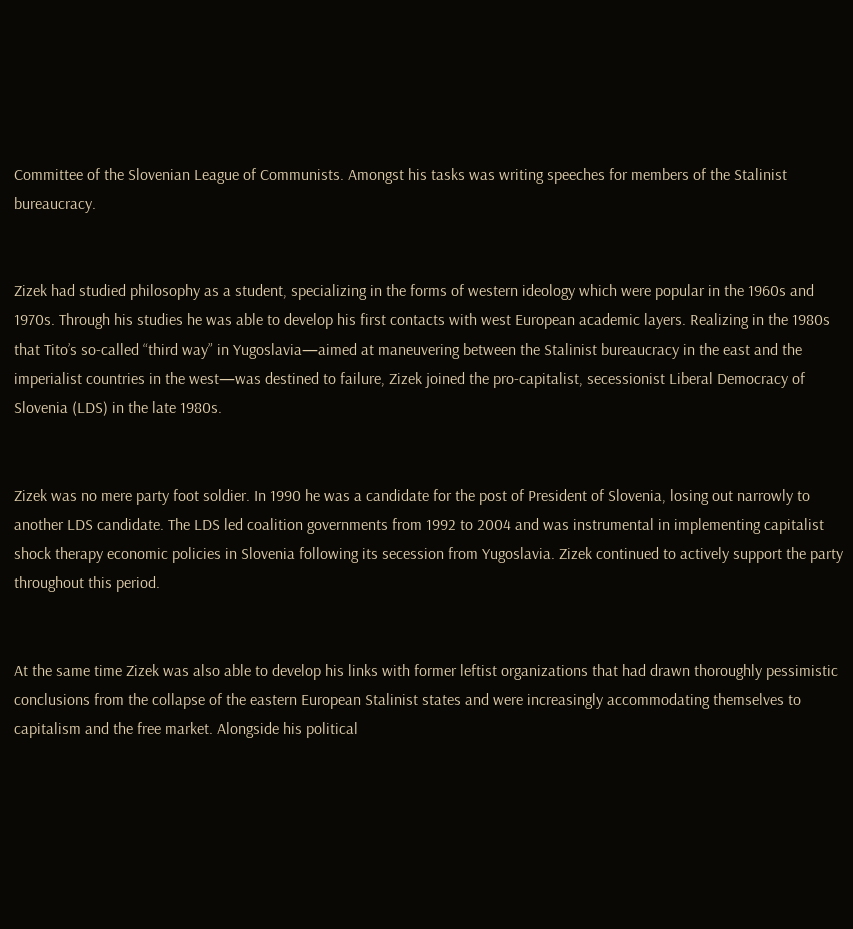Committee of the Slovenian League of Communists. Amongst his tasks was writing speeches for members of the Stalinist bureaucracy.


Zizek had studied philosophy as a student, specializing in the forms of western ideology which were popular in the 1960s and 1970s. Through his studies he was able to develop his first contacts with west European academic layers. Realizing in the 1980s that Tito’s so-called “third way” in Yugoslavia—aimed at maneuvering between the Stalinist bureaucracy in the east and the imperialist countries in the west—was destined to failure, Zizek joined the pro-capitalist, secessionist Liberal Democracy of Slovenia (LDS) in the late 1980s.


Zizek was no mere party foot soldier. In 1990 he was a candidate for the post of President of Slovenia, losing out narrowly to another LDS candidate. The LDS led coalition governments from 1992 to 2004 and was instrumental in implementing capitalist shock therapy economic policies in Slovenia following its secession from Yugoslavia. Zizek continued to actively support the party throughout this period.


At the same time Zizek was also able to develop his links with former leftist organizations that had drawn thoroughly pessimistic conclusions from the collapse of the eastern European Stalinist states and were increasingly accommodating themselves to capitalism and the free market. Alongside his political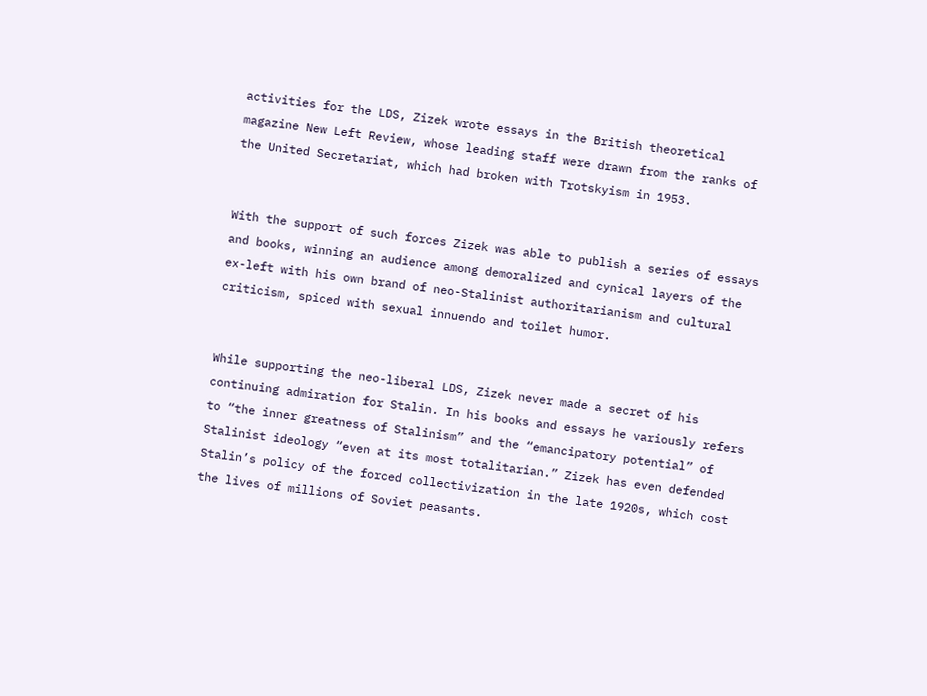activities for the LDS, Zizek wrote essays in the British theoretical magazine New Left Review, whose leading staff were drawn from the ranks of the United Secretariat, which had broken with Trotskyism in 1953.


With the support of such forces Zizek was able to publish a series of essays and books, winning an audience among demoralized and cynical layers of the ex-left with his own brand of neo-Stalinist authoritarianism and cultural criticism, spiced with sexual innuendo and toilet humor.


While supporting the neo-liberal LDS, Zizek never made a secret of his continuing admiration for Stalin. In his books and essays he variously refers to “the inner greatness of Stalinism” and the “emancipatory potential” of Stalinist ideology “even at its most totalitarian.” Zizek has even defended Stalin’s policy of the forced collectivization in the late 1920s, which cost the lives of millions of Soviet peasants.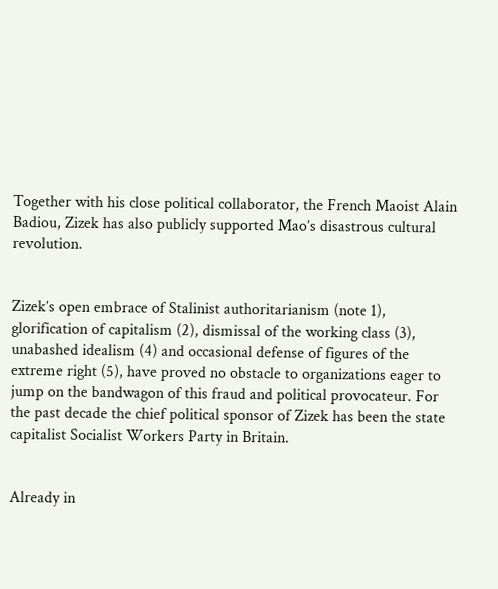Together with his close political collaborator, the French Maoist Alain Badiou, Zizek has also publicly supported Mao’s disastrous cultural revolution.


Zizek’s open embrace of Stalinist authoritarianism (note 1), glorification of capitalism (2), dismissal of the working class (3), unabashed idealism (4) and occasional defense of figures of the extreme right (5), have proved no obstacle to organizations eager to jump on the bandwagon of this fraud and political provocateur. For the past decade the chief political sponsor of Zizek has been the state capitalist Socialist Workers Party in Britain.


Already in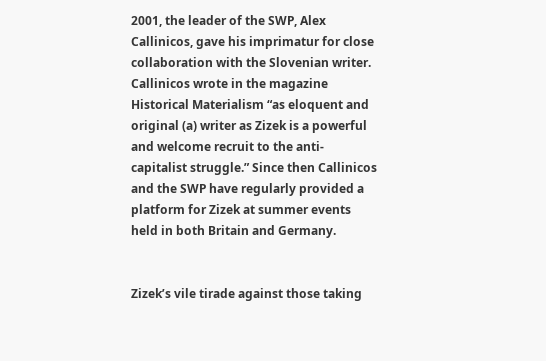2001, the leader of the SWP, Alex Callinicos, gave his imprimatur for close collaboration with the Slovenian writer. Callinicos wrote in the magazine Historical Materialism “as eloquent and original (a) writer as Zizek is a powerful and welcome recruit to the anti-capitalist struggle.” Since then Callinicos and the SWP have regularly provided a platform for Zizek at summer events held in both Britain and Germany.


Zizek’s vile tirade against those taking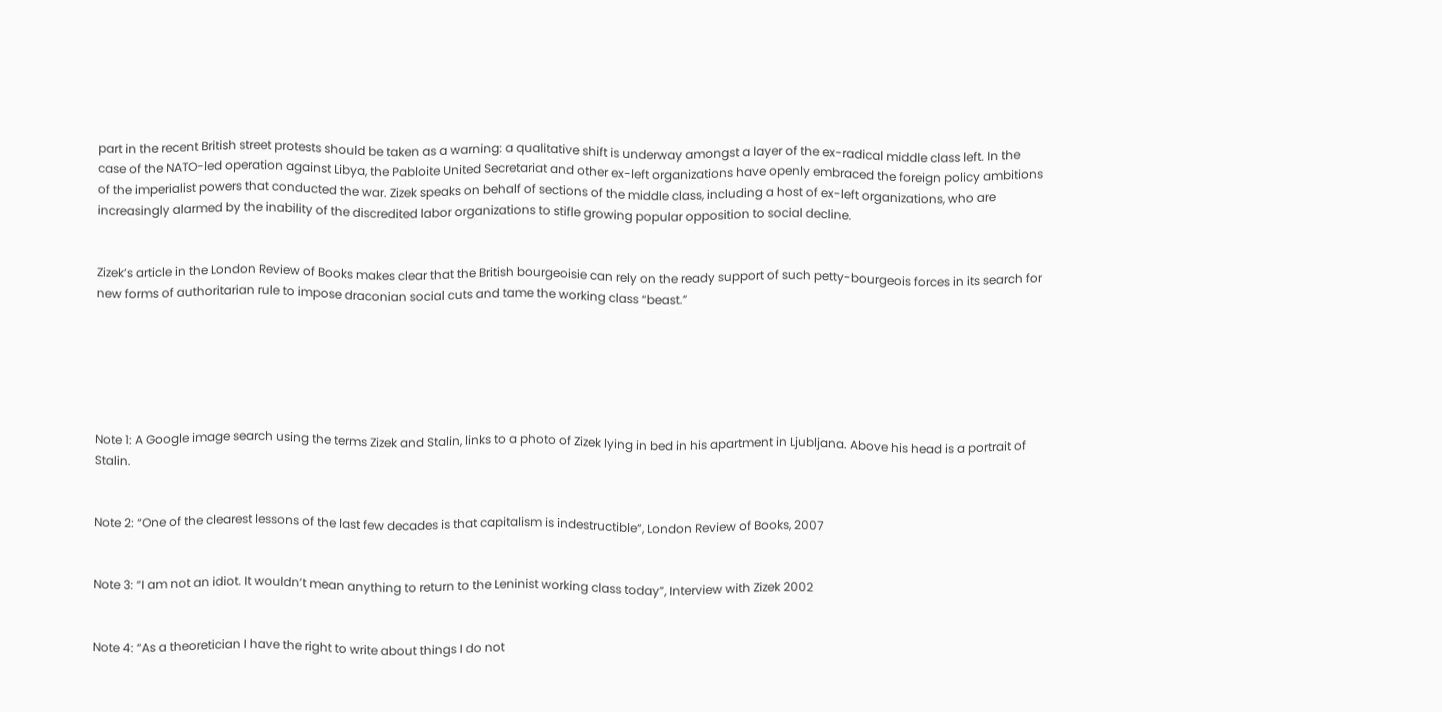part in the recent British street protests should be taken as a warning: a qualitative shift is underway amongst a layer of the ex-radical middle class left. In the case of the NATO-led operation against Libya, the Pabloite United Secretariat and other ex-left organizations have openly embraced the foreign policy ambitions of the imperialist powers that conducted the war. Zizek speaks on behalf of sections of the middle class, including a host of ex-left organizations, who are increasingly alarmed by the inability of the discredited labor organizations to stifle growing popular opposition to social decline.


Zizek’s article in the London Review of Books makes clear that the British bourgeoisie can rely on the ready support of such petty-bourgeois forces in its search for new forms of authoritarian rule to impose draconian social cuts and tame the working class “beast.”






Note 1: A Google image search using the terms Zizek and Stalin, links to a photo of Zizek lying in bed in his apartment in Ljubljana. Above his head is a portrait of Stalin.


Note 2: “One of the clearest lessons of the last few decades is that capitalism is indestructible”, London Review of Books, 2007


Note 3: “I am not an idiot. It wouldn’t mean anything to return to the Leninist working class today”, Interview with Zizek 2002


Note 4: “As a theoretician I have the right to write about things I do not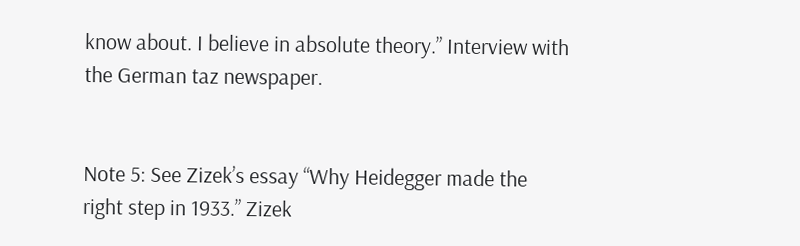know about. I believe in absolute theory.” Interview with the German taz newspaper.


Note 5: See Zizek’s essay “Why Heidegger made the right step in 1933.” Zizek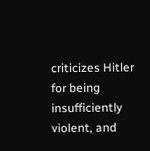criticizes Hitler for being insufficiently violent, and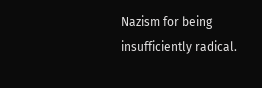Nazism for being insufficiently radical.